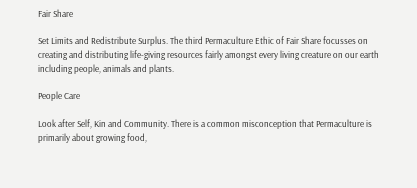Fair Share

Set Limits and Redistribute Surplus. The third Permaculture Ethic of Fair Share focusses on creating and distributing life-giving resources fairly amongst every living creature on our earth including people, animals and plants.

People Care

Look after Self, Kin and Community. There is a common misconception that Permaculture is primarily about growing food,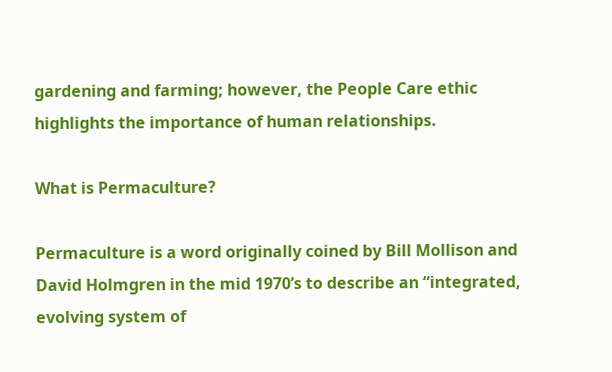gardening and farming; however, the People Care ethic highlights the importance of human relationships.

What is Permaculture?

Permaculture is a word originally coined by Bill Mollison and David Holmgren in the mid 1970’s to describe an “integrated, evolving system of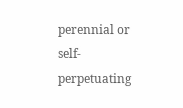perennial or self-perpetuating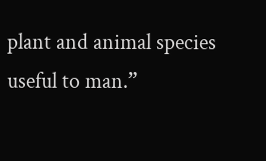plant and animal species useful to man.”